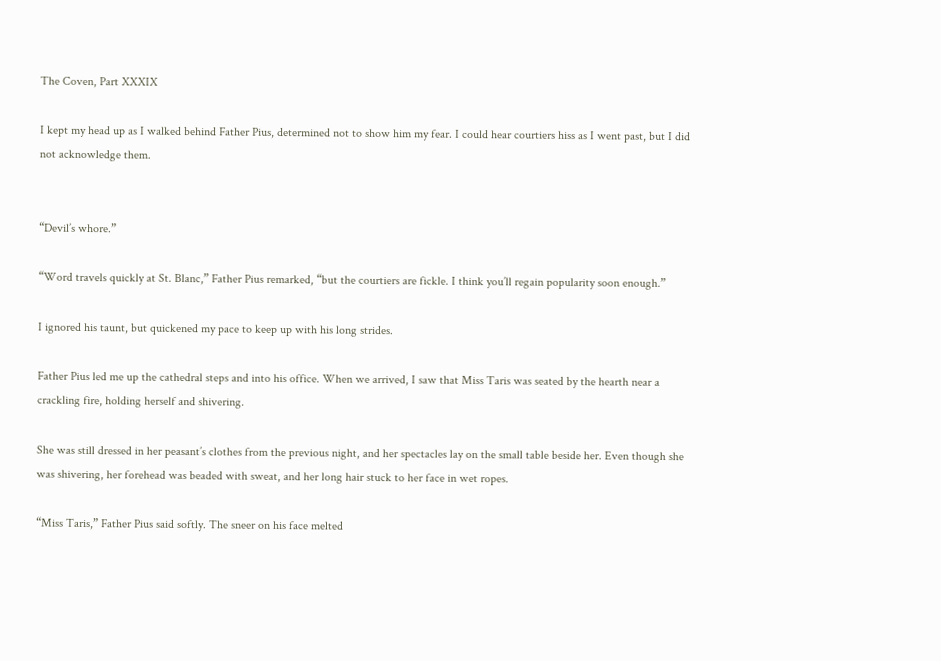The Coven, Part XXXIX

I kept my head up as I walked behind Father Pius, determined not to show him my fear. I could hear courtiers hiss as I went past, but I did not acknowledge them.


“Devil’s whore.”

“Word travels quickly at St. Blanc,” Father Pius remarked, “but the courtiers are fickle. I think you’ll regain popularity soon enough.”

I ignored his taunt, but quickened my pace to keep up with his long strides.

Father Pius led me up the cathedral steps and into his office. When we arrived, I saw that Miss Taris was seated by the hearth near a crackling fire, holding herself and shivering.

She was still dressed in her peasant’s clothes from the previous night, and her spectacles lay on the small table beside her. Even though she was shivering, her forehead was beaded with sweat, and her long hair stuck to her face in wet ropes.

“Miss Taris,” Father Pius said softly. The sneer on his face melted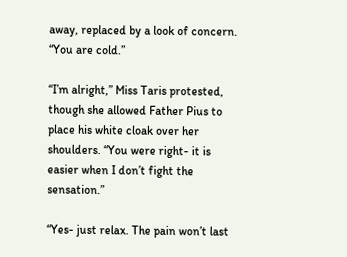away, replaced by a look of concern. “You are cold.”

“I’m alright,” Miss Taris protested, though she allowed Father Pius to place his white cloak over her shoulders. “You were right- it is easier when I don’t fight the sensation.”

“Yes- just relax. The pain won’t last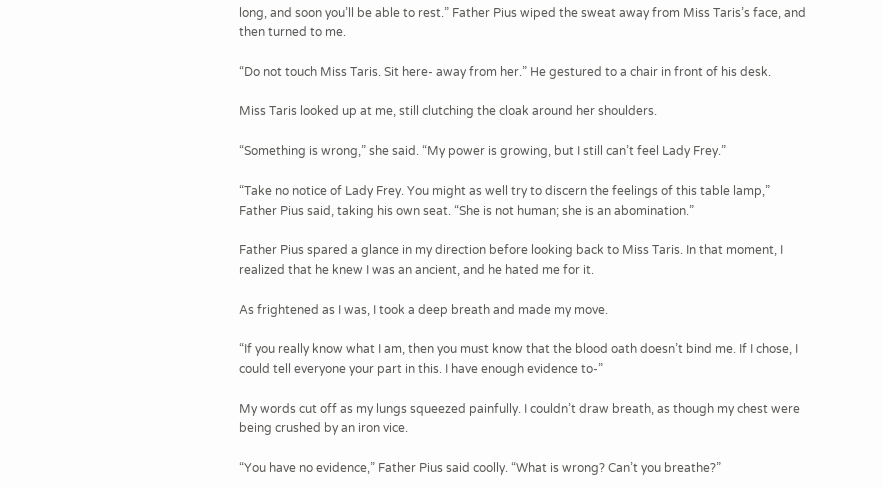long, and soon you’ll be able to rest.” Father Pius wiped the sweat away from Miss Taris’s face, and then turned to me.

“Do not touch Miss Taris. Sit here- away from her.” He gestured to a chair in front of his desk.

Miss Taris looked up at me, still clutching the cloak around her shoulders.

“Something is wrong,” she said. “My power is growing, but I still can’t feel Lady Frey.”

“Take no notice of Lady Frey. You might as well try to discern the feelings of this table lamp,” Father Pius said, taking his own seat. “She is not human; she is an abomination.”

Father Pius spared a glance in my direction before looking back to Miss Taris. In that moment, I realized that he knew I was an ancient, and he hated me for it.

As frightened as I was, I took a deep breath and made my move.

“If you really know what I am, then you must know that the blood oath doesn’t bind me. If I chose, I could tell everyone your part in this. I have enough evidence to-”

My words cut off as my lungs squeezed painfully. I couldn’t draw breath, as though my chest were being crushed by an iron vice.

“You have no evidence,” Father Pius said coolly. “What is wrong? Can’t you breathe?”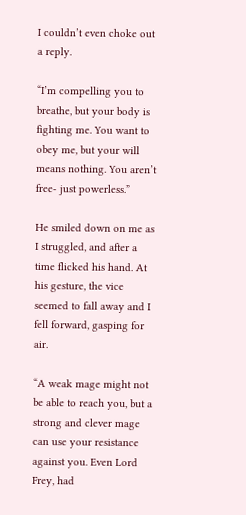I couldn’t even choke out a reply.

“I’m compelling you to breathe, but your body is fighting me. You want to obey me, but your will means nothing. You aren’t free- just powerless.”

He smiled down on me as I struggled, and after a time flicked his hand. At his gesture, the vice seemed to fall away and I fell forward, gasping for air.

“A weak mage might not be able to reach you, but a strong and clever mage can use your resistance against you. Even Lord Frey, had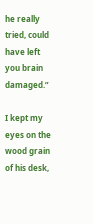he really tried, could have left you brain damaged.”

I kept my eyes on the wood grain of his desk,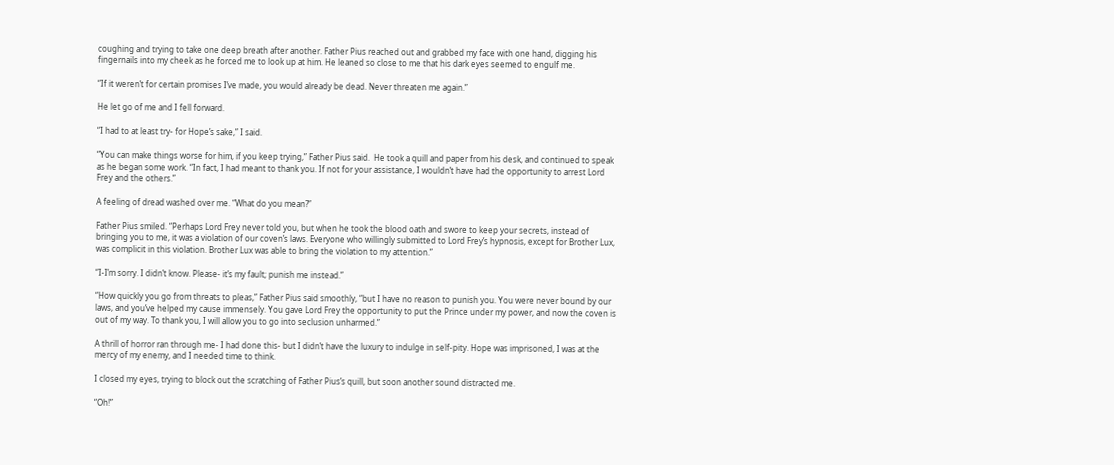coughing and trying to take one deep breath after another. Father Pius reached out and grabbed my face with one hand, digging his fingernails into my cheek as he forced me to look up at him. He leaned so close to me that his dark eyes seemed to engulf me.

“If it weren’t for certain promises I’ve made, you would already be dead. Never threaten me again.”

He let go of me and I fell forward.

“I had to at least try- for Hope’s sake,” I said.

“You can make things worse for him, if you keep trying,” Father Pius said.  He took a quill and paper from his desk, and continued to speak as he began some work. “In fact, I had meant to thank you. If not for your assistance, I wouldn’t have had the opportunity to arrest Lord Frey and the others.”

A feeling of dread washed over me. “What do you mean?”

Father Pius smiled. “Perhaps Lord Frey never told you, but when he took the blood oath and swore to keep your secrets, instead of bringing you to me, it was a violation of our coven’s laws. Everyone who willingly submitted to Lord Frey’s hypnosis, except for Brother Lux, was complicit in this violation. Brother Lux was able to bring the violation to my attention.”

“I-I’m sorry. I didn’t know. Please- it’s my fault; punish me instead.”

“How quickly you go from threats to pleas,” Father Pius said smoothly, “but I have no reason to punish you. You were never bound by our laws, and you’ve helped my cause immensely. You gave Lord Frey the opportunity to put the Prince under my power, and now the coven is out of my way. To thank you, I will allow you to go into seclusion unharmed.”

A thrill of horror ran through me- I had done this- but I didn’t have the luxury to indulge in self-pity. Hope was imprisoned, I was at the mercy of my enemy, and I needed time to think.

I closed my eyes, trying to block out the scratching of Father Pius’s quill, but soon another sound distracted me.

“Oh!”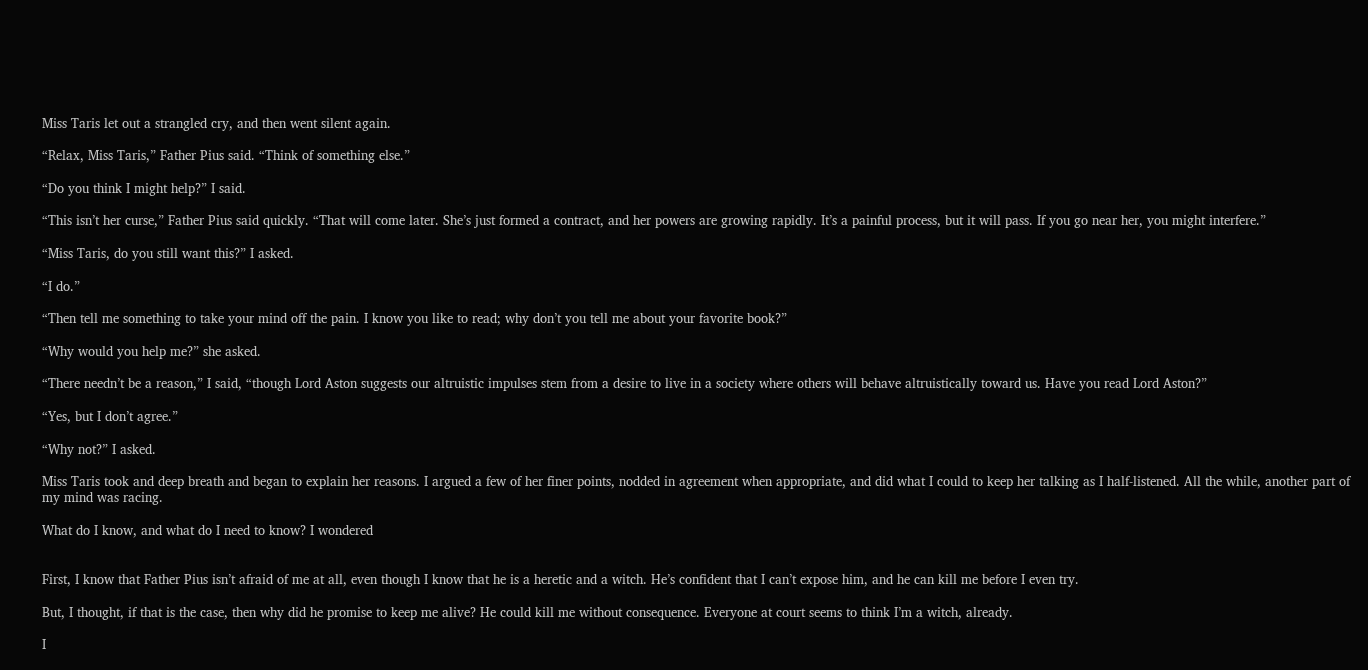Miss Taris let out a strangled cry, and then went silent again.

“Relax, Miss Taris,” Father Pius said. “Think of something else.”

“Do you think I might help?” I said.

“This isn’t her curse,” Father Pius said quickly. “That will come later. She’s just formed a contract, and her powers are growing rapidly. It’s a painful process, but it will pass. If you go near her, you might interfere.”

“Miss Taris, do you still want this?” I asked.

“I do.”

“Then tell me something to take your mind off the pain. I know you like to read; why don’t you tell me about your favorite book?”

“Why would you help me?” she asked.

“There needn’t be a reason,” I said, “though Lord Aston suggests our altruistic impulses stem from a desire to live in a society where others will behave altruistically toward us. Have you read Lord Aston?”

“Yes, but I don’t agree.”

“Why not?” I asked.

Miss Taris took and deep breath and began to explain her reasons. I argued a few of her finer points, nodded in agreement when appropriate, and did what I could to keep her talking as I half-listened. All the while, another part of my mind was racing.

What do I know, and what do I need to know? I wondered


First, I know that Father Pius isn’t afraid of me at all, even though I know that he is a heretic and a witch. He’s confident that I can’t expose him, and he can kill me before I even try.

But, I thought, if that is the case, then why did he promise to keep me alive? He could kill me without consequence. Everyone at court seems to think I’m a witch, already.

I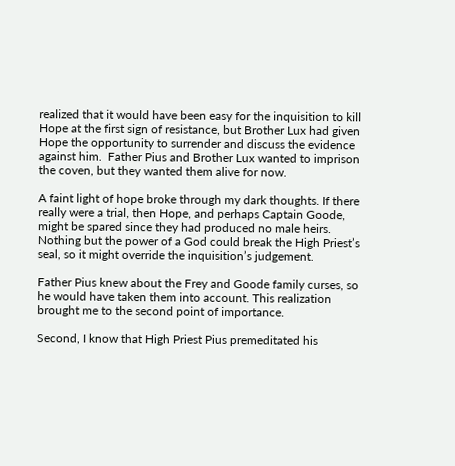realized that it would have been easy for the inquisition to kill Hope at the first sign of resistance, but Brother Lux had given Hope the opportunity to surrender and discuss the evidence against him.  Father Pius and Brother Lux wanted to imprison the coven, but they wanted them alive for now.

A faint light of hope broke through my dark thoughts. If there really were a trial, then Hope, and perhaps Captain Goode, might be spared since they had produced no male heirs. Nothing but the power of a God could break the High Priest’s seal, so it might override the inquisition’s judgement.

Father Pius knew about the Frey and Goode family curses, so he would have taken them into account. This realization brought me to the second point of importance.

Second, I know that High Priest Pius premeditated his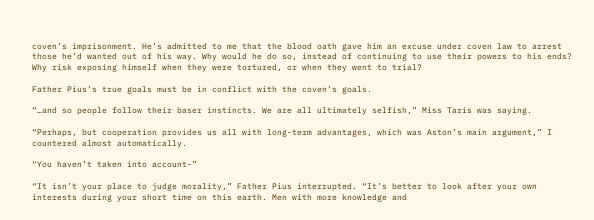coven’s imprisonment. He’s admitted to me that the blood oath gave him an excuse under coven law to arrest those he’d wanted out of his way. Why would he do so, instead of continuing to use their powers to his ends? Why risk exposing himself when they were tortured, or when they went to trial?

Father Pius’s true goals must be in conflict with the coven’s goals.

“…and so people follow their baser instincts. We are all ultimately selfish,” Miss Taris was saying.

“Perhaps, but cooperation provides us all with long-term advantages, which was Aston’s main argument,” I countered almost automatically.

“You haven’t taken into account-”

“It isn’t your place to judge morality,” Father Pius interrupted. “It’s better to look after your own interests during your short time on this earth. Men with more knowledge and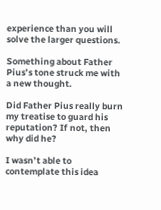experience than you will solve the larger questions.

Something about Father Pius’s tone struck me with a new thought.

Did Father Pius really burn my treatise to guard his reputation? If not, then why did he?

I wasn’t able to contemplate this idea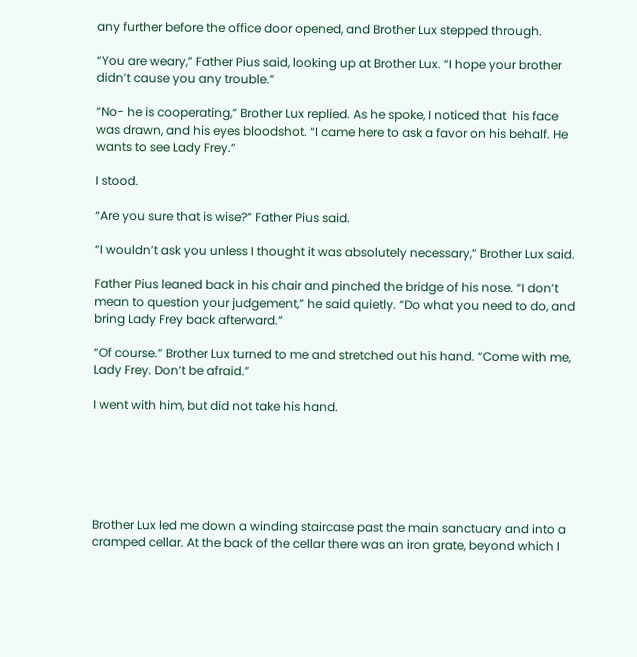any further before the office door opened, and Brother Lux stepped through.

“You are weary,” Father Pius said, looking up at Brother Lux. “I hope your brother didn’t cause you any trouble.”

“No- he is cooperating,” Brother Lux replied. As he spoke, I noticed that  his face was drawn, and his eyes bloodshot. “I came here to ask a favor on his behalf. He wants to see Lady Frey.”

I stood.

“Are you sure that is wise?” Father Pius said.

“I wouldn’t ask you unless I thought it was absolutely necessary,” Brother Lux said.

Father Pius leaned back in his chair and pinched the bridge of his nose. “I don’t mean to question your judgement,” he said quietly. “Do what you need to do, and bring Lady Frey back afterward.”

“Of course.” Brother Lux turned to me and stretched out his hand. “Come with me, Lady Frey. Don’t be afraid.”

I went with him, but did not take his hand.






Brother Lux led me down a winding staircase past the main sanctuary and into a cramped cellar. At the back of the cellar there was an iron grate, beyond which I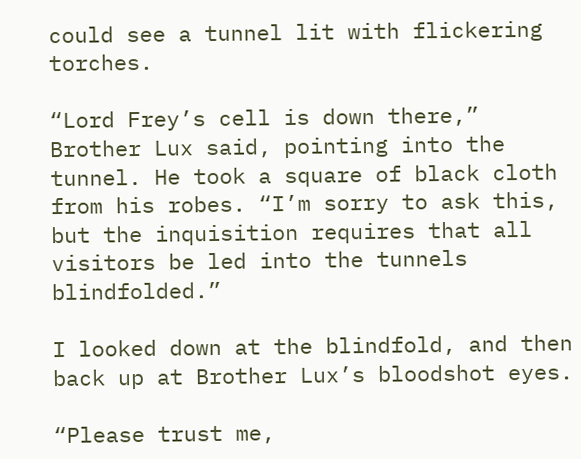could see a tunnel lit with flickering torches.

“Lord Frey’s cell is down there,” Brother Lux said, pointing into the tunnel. He took a square of black cloth from his robes. “I’m sorry to ask this, but the inquisition requires that all visitors be led into the tunnels blindfolded.”

I looked down at the blindfold, and then back up at Brother Lux’s bloodshot eyes.

“Please trust me,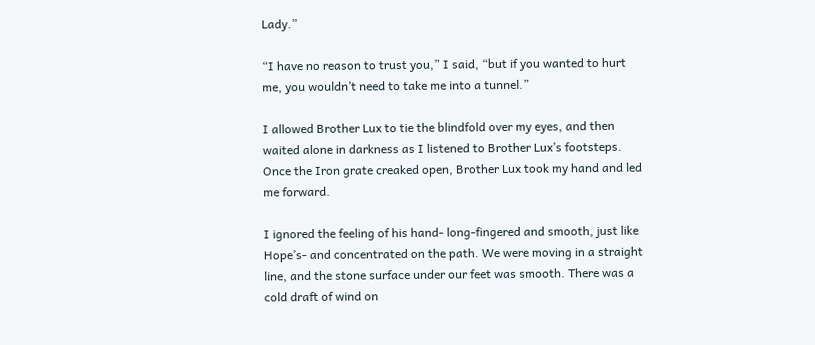Lady.”

“I have no reason to trust you,” I said, “but if you wanted to hurt me, you wouldn’t need to take me into a tunnel.”

I allowed Brother Lux to tie the blindfold over my eyes, and then waited alone in darkness as I listened to Brother Lux’s footsteps. Once the Iron grate creaked open, Brother Lux took my hand and led me forward.

I ignored the feeling of his hand- long-fingered and smooth, just like Hope’s- and concentrated on the path. We were moving in a straight line, and the stone surface under our feet was smooth. There was a cold draft of wind on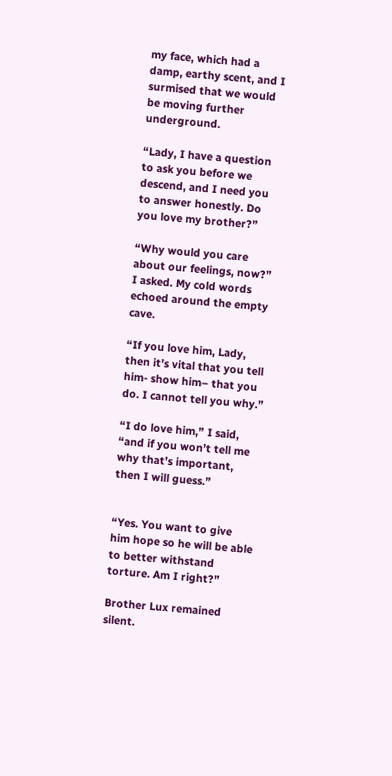my face, which had a damp, earthy scent, and I surmised that we would be moving further underground.

“Lady, I have a question to ask you before we descend, and I need you to answer honestly. Do you love my brother?”

“Why would you care about our feelings, now?” I asked. My cold words echoed around the empty cave.

“If you love him, Lady, then it’s vital that you tell him- show him– that you do. I cannot tell you why.”

“I do love him,” I said, “and if you won’t tell me why that’s important, then I will guess.”


“Yes. You want to give him hope so he will be able to better withstand torture. Am I right?”

Brother Lux remained silent.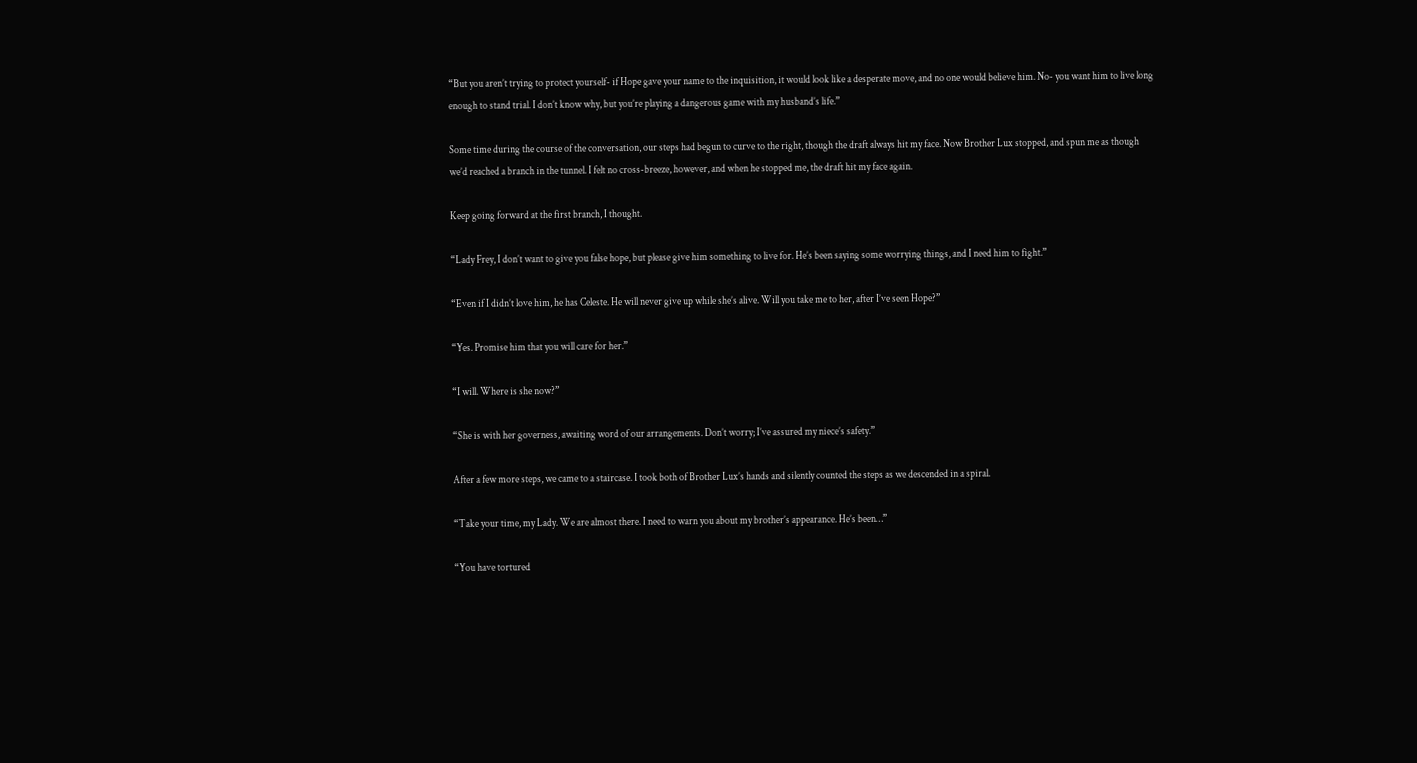“But you aren’t trying to protect yourself- if Hope gave your name to the inquisition, it would look like a desperate move, and no one would believe him. No- you want him to live long enough to stand trial. I don’t know why, but you’re playing a dangerous game with my husband’s life.”

Some time during the course of the conversation, our steps had begun to curve to the right, though the draft always hit my face. Now Brother Lux stopped, and spun me as though we’d reached a branch in the tunnel. I felt no cross-breeze, however, and when he stopped me, the draft hit my face again.

Keep going forward at the first branch, I thought.

“Lady Frey, I don’t want to give you false hope, but please give him something to live for. He’s been saying some worrying things, and I need him to fight.”

“Even if I didn’t love him, he has Celeste. He will never give up while she’s alive. Will you take me to her, after I’ve seen Hope?”

“Yes. Promise him that you will care for her.”

“I will. Where is she now?”

“She is with her governess, awaiting word of our arrangements. Don’t worry; I’ve assured my niece’s safety.”

After a few more steps, we came to a staircase. I took both of Brother Lux’s hands and silently counted the steps as we descended in a spiral.

“Take your time, my Lady. We are almost there. I need to warn you about my brother’s appearance. He’s been…”

“You have tortured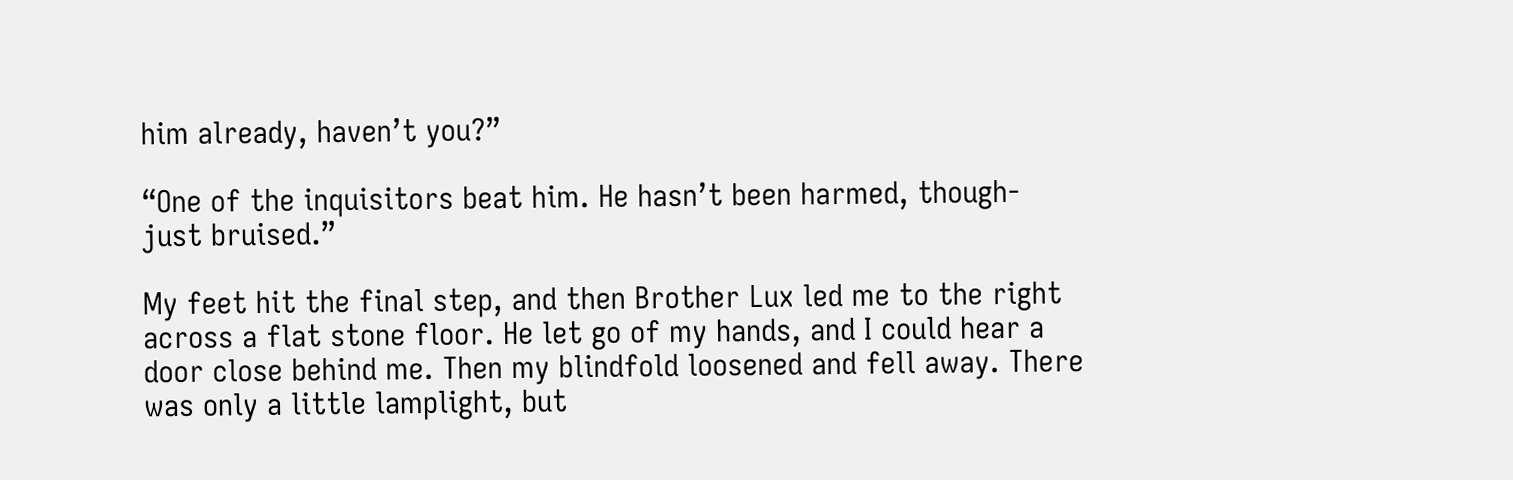him already, haven’t you?”

“One of the inquisitors beat him. He hasn’t been harmed, though- just bruised.”

My feet hit the final step, and then Brother Lux led me to the right across a flat stone floor. He let go of my hands, and I could hear a door close behind me. Then my blindfold loosened and fell away. There was only a little lamplight, but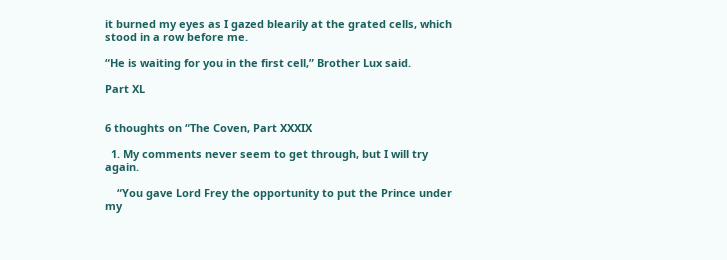it burned my eyes as I gazed blearily at the grated cells, which stood in a row before me.

“He is waiting for you in the first cell,” Brother Lux said.

Part XL


6 thoughts on “The Coven, Part XXXIX

  1. My comments never seem to get through, but I will try again.

    “You gave Lord Frey the opportunity to put the Prince under my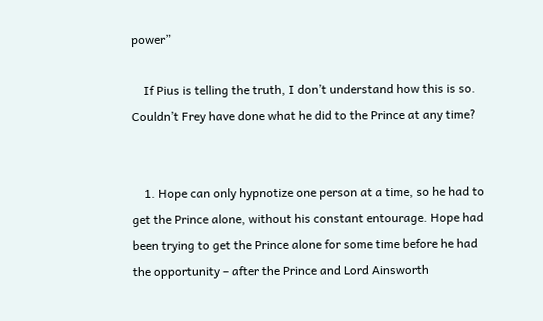power”

    If Pius is telling the truth, I don’t understand how this is so. Couldn’t Frey have done what he did to the Prince at any time?


    1. Hope can only hypnotize one person at a time, so he had to get the Prince alone, without his constant entourage. Hope had been trying to get the Prince alone for some time before he had the opportunity – after the Prince and Lord Ainsworth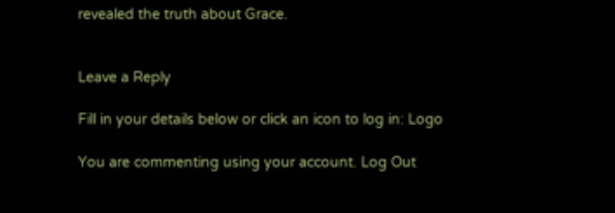revealed the truth about Grace.


Leave a Reply

Fill in your details below or click an icon to log in: Logo

You are commenting using your account. Log Out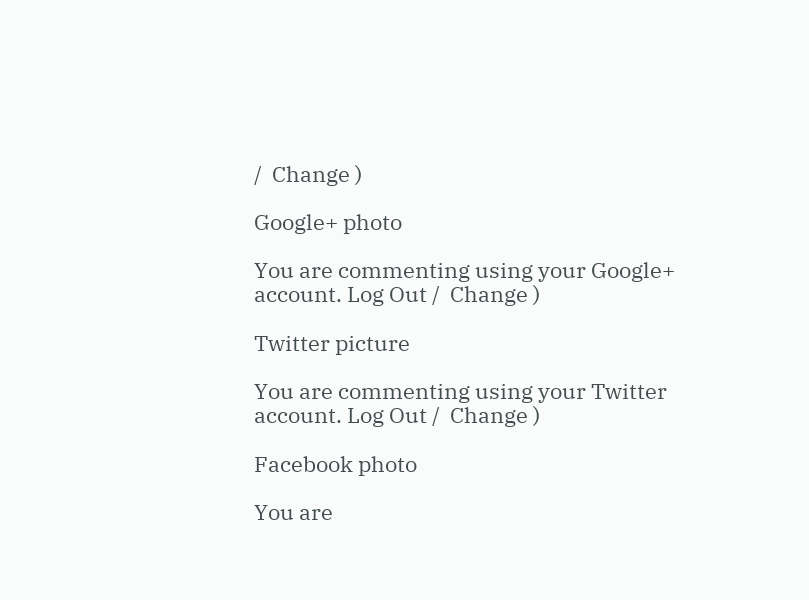/  Change )

Google+ photo

You are commenting using your Google+ account. Log Out /  Change )

Twitter picture

You are commenting using your Twitter account. Log Out /  Change )

Facebook photo

You are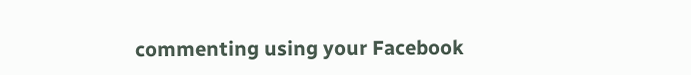commenting using your Facebook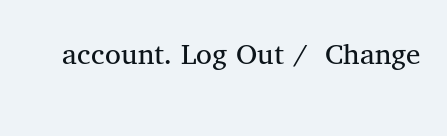account. Log Out /  Change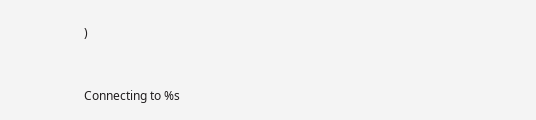)


Connecting to %s